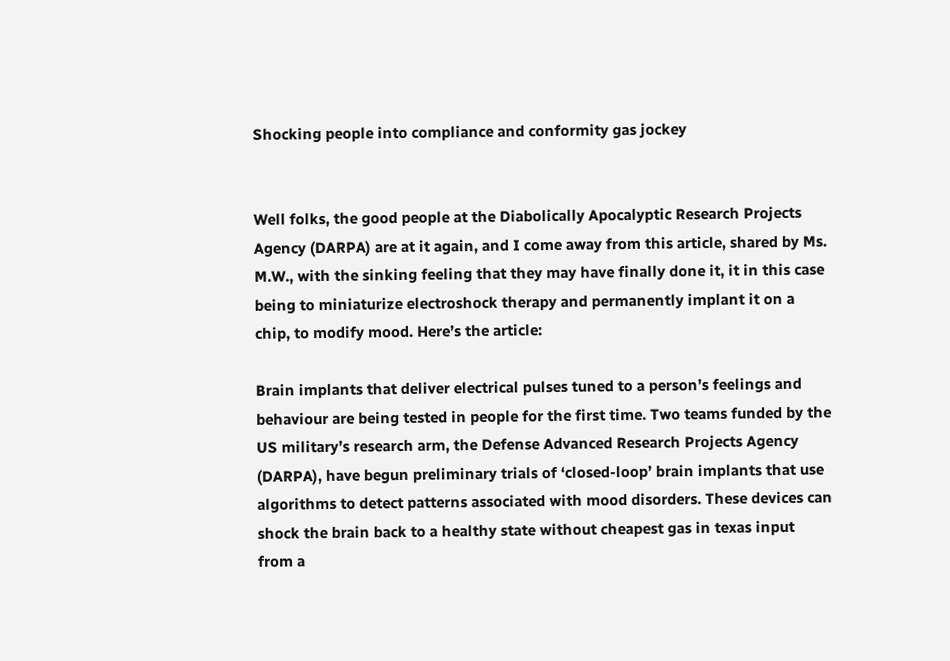Shocking people into compliance and conformity gas jockey


Well folks, the good people at the Diabolically Apocalyptic Research Projects Agency (DARPA) are at it again, and I come away from this article, shared by Ms. M.W., with the sinking feeling that they may have finally done it, it in this case being to miniaturize electroshock therapy and permanently implant it on a chip, to modify mood. Here’s the article:

Brain implants that deliver electrical pulses tuned to a person’s feelings and behaviour are being tested in people for the first time. Two teams funded by the US military’s research arm, the Defense Advanced Research Projects Agency (DARPA), have begun preliminary trials of ‘closed-loop’ brain implants that use algorithms to detect patterns associated with mood disorders. These devices can shock the brain back to a healthy state without cheapest gas in texas input from a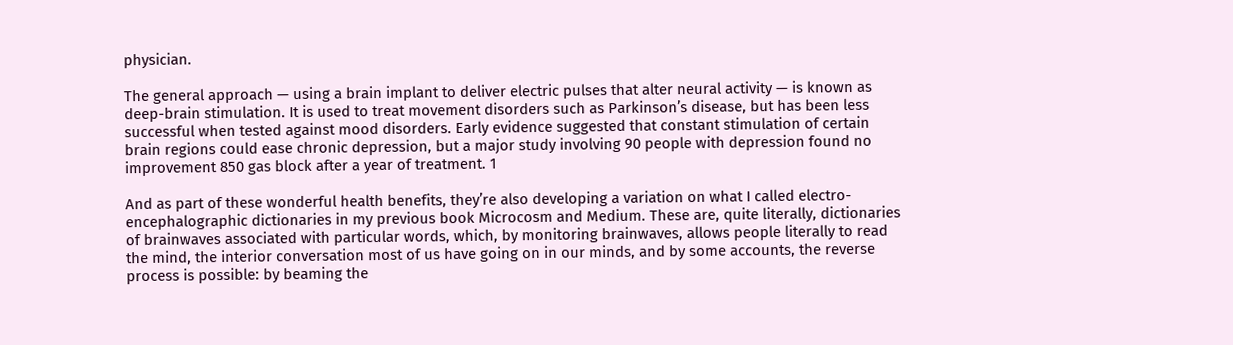physician.

The general approach — using a brain implant to deliver electric pulses that alter neural activity — is known as deep-brain stimulation. It is used to treat movement disorders such as Parkinson’s disease, but has been less successful when tested against mood disorders. Early evidence suggested that constant stimulation of certain brain regions could ease chronic depression, but a major study involving 90 people with depression found no improvement 850 gas block after a year of treatment. 1

And as part of these wonderful health benefits, they’re also developing a variation on what I called electro-encephalographic dictionaries in my previous book Microcosm and Medium. These are, quite literally, dictionaries of brainwaves associated with particular words, which, by monitoring brainwaves, allows people literally to read the mind, the interior conversation most of us have going on in our minds, and by some accounts, the reverse process is possible: by beaming the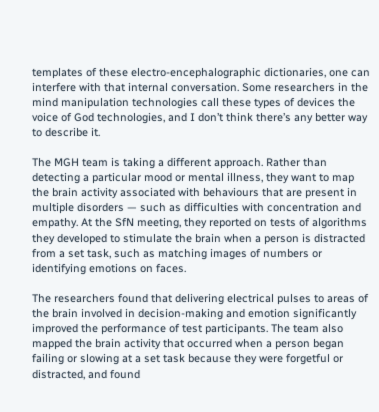templates of these electro-encephalographic dictionaries, one can interfere with that internal conversation. Some researchers in the mind manipulation technologies call these types of devices the voice of God technologies, and I don’t think there’s any better way to describe it.

The MGH team is taking a different approach. Rather than detecting a particular mood or mental illness, they want to map the brain activity associated with behaviours that are present in multiple disorders — such as difficulties with concentration and empathy. At the SfN meeting, they reported on tests of algorithms they developed to stimulate the brain when a person is distracted from a set task, such as matching images of numbers or identifying emotions on faces.

The researchers found that delivering electrical pulses to areas of the brain involved in decision-making and emotion significantly improved the performance of test participants. The team also mapped the brain activity that occurred when a person began failing or slowing at a set task because they were forgetful or distracted, and found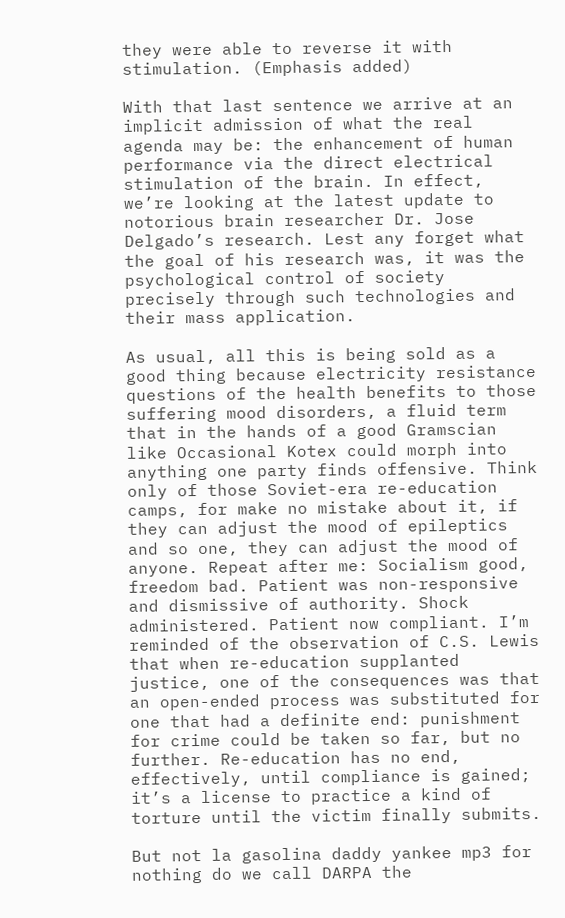they were able to reverse it with stimulation. (Emphasis added)

With that last sentence we arrive at an implicit admission of what the real agenda may be: the enhancement of human performance via the direct electrical stimulation of the brain. In effect, we’re looking at the latest update to notorious brain researcher Dr. Jose Delgado’s research. Lest any forget what the goal of his research was, it was the psychological control of society precisely through such technologies and their mass application.

As usual, all this is being sold as a good thing because electricity resistance questions of the health benefits to those suffering mood disorders, a fluid term that in the hands of a good Gramscian like Occasional Kotex could morph into anything one party finds offensive. Think only of those Soviet-era re-education camps, for make no mistake about it, if they can adjust the mood of epileptics and so one, they can adjust the mood of anyone. Repeat after me: Socialism good, freedom bad. Patient was non-responsive and dismissive of authority. Shock administered. Patient now compliant. I’m reminded of the observation of C.S. Lewis that when re-education supplanted justice, one of the consequences was that an open-ended process was substituted for one that had a definite end: punishment for crime could be taken so far, but no further. Re-education has no end, effectively, until compliance is gained; it’s a license to practice a kind of torture until the victim finally submits.

But not la gasolina daddy yankee mp3 for nothing do we call DARPA the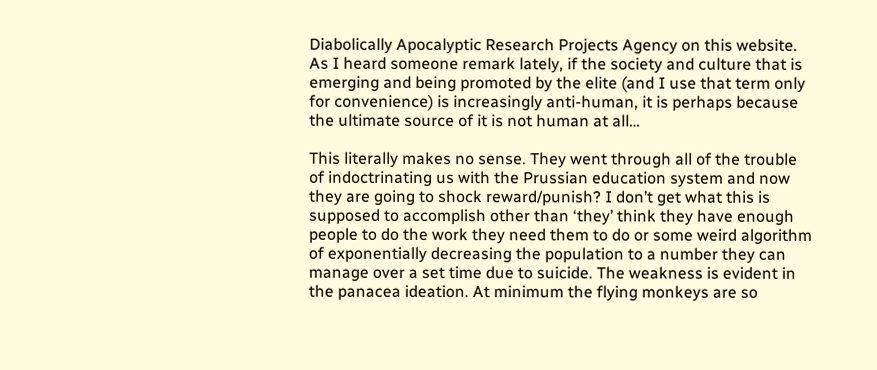Diabolically Apocalyptic Research Projects Agency on this website. As I heard someone remark lately, if the society and culture that is emerging and being promoted by the elite (and I use that term only for convenience) is increasingly anti-human, it is perhaps because the ultimate source of it is not human at all…

This literally makes no sense. They went through all of the trouble of indoctrinating us with the Prussian education system and now they are going to shock reward/punish? I don’t get what this is supposed to accomplish other than ‘they’ think they have enough people to do the work they need them to do or some weird algorithm of exponentially decreasing the population to a number they can manage over a set time due to suicide. The weakness is evident in the panacea ideation. At minimum the flying monkeys are so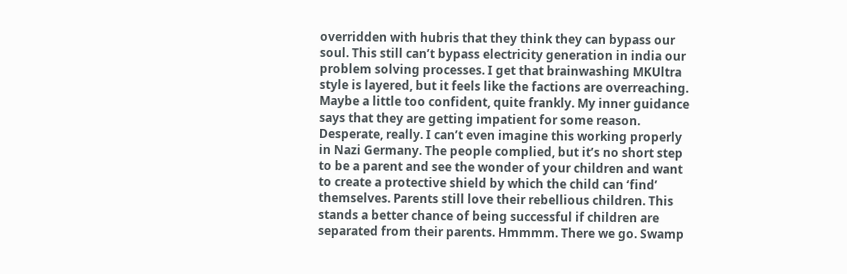overridden with hubris that they think they can bypass our soul. This still can’t bypass electricity generation in india our problem solving processes. I get that brainwashing MKUltra style is layered, but it feels like the factions are overreaching. Maybe a little too confident, quite frankly. My inner guidance says that they are getting impatient for some reason. Desperate, really. I can’t even imagine this working properly in Nazi Germany. The people complied, but it’s no short step to be a parent and see the wonder of your children and want to create a protective shield by which the child can ‘find’ themselves. Parents still love their rebellious children. This stands a better chance of being successful if children are separated from their parents. Hmmmm. There we go. Swamp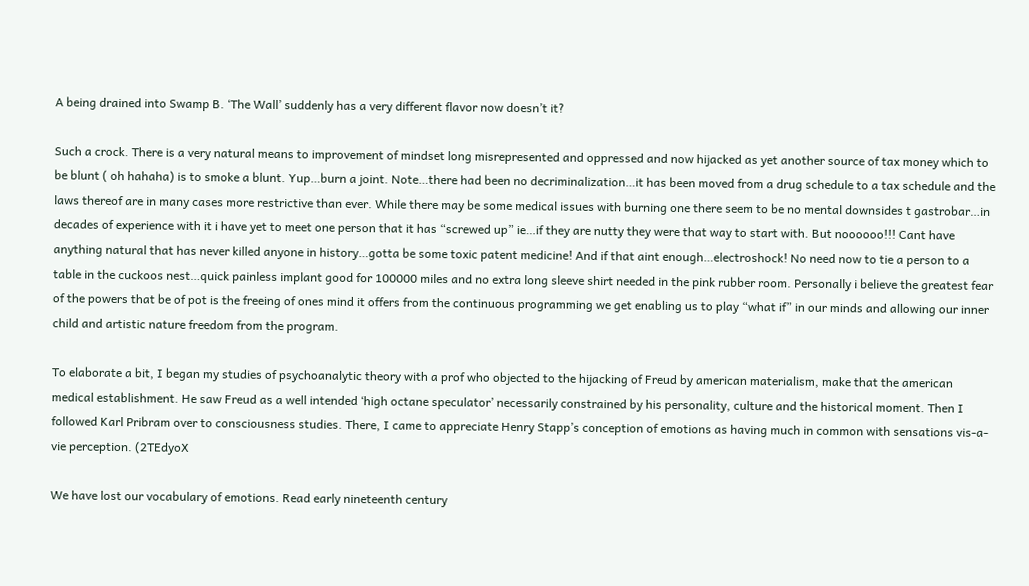A being drained into Swamp B. ‘The Wall’ suddenly has a very different flavor now doesn’t it?

Such a crock. There is a very natural means to improvement of mindset long misrepresented and oppressed and now hijacked as yet another source of tax money which to be blunt ( oh hahaha) is to smoke a blunt. Yup…burn a joint. Note…there had been no decriminalization…it has been moved from a drug schedule to a tax schedule and the laws thereof are in many cases more restrictive than ever. While there may be some medical issues with burning one there seem to be no mental downsides t gastrobar…in decades of experience with it i have yet to meet one person that it has “screwed up” ie…if they are nutty they were that way to start with. But noooooo!!! Cant have anything natural that has never killed anyone in history…gotta be some toxic patent medicine! And if that aint enough…electroshock! No need now to tie a person to a table in the cuckoos nest…quick painless implant good for 100000 miles and no extra long sleeve shirt needed in the pink rubber room. Personally i believe the greatest fear of the powers that be of pot is the freeing of ones mind it offers from the continuous programming we get enabling us to play “what if” in our minds and allowing our inner child and artistic nature freedom from the program.

To elaborate a bit, I began my studies of psychoanalytic theory with a prof who objected to the hijacking of Freud by american materialism, make that the american medical establishment. He saw Freud as a well intended ‘high octane speculator’ necessarily constrained by his personality, culture and the historical moment. Then I followed Karl Pribram over to consciousness studies. There, I came to appreciate Henry Stapp’s conception of emotions as having much in common with sensations vis-a-vie perception. (2TEdyoX

We have lost our vocabulary of emotions. Read early nineteenth century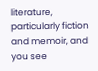literature, particularly fiction and memoir, and you see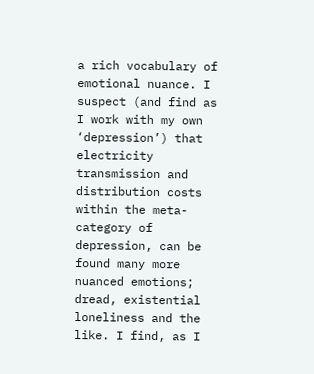a rich vocabulary of emotional nuance. I suspect (and find as I work with my own ‘depression’) that electricity transmission and distribution costs within the meta-category of depression, can be found many more nuanced emotions; dread, existential loneliness and the like. I find, as I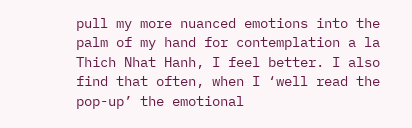pull my more nuanced emotions into the palm of my hand for contemplation a la Thich Nhat Hanh, I feel better. I also find that often, when I ‘well read the pop-up’ the emotional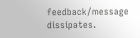feedback/message dissipates.